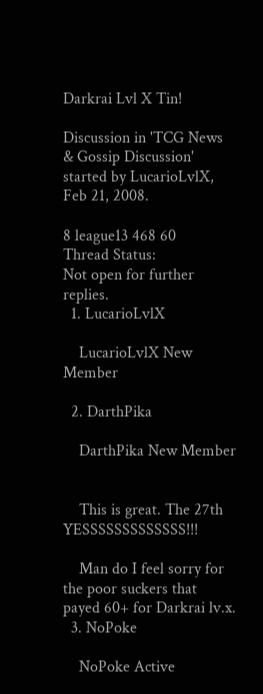Darkrai Lvl X Tin!

Discussion in 'TCG News & Gossip Discussion' started by LucarioLvlX, Feb 21, 2008.

8 league13 468 60
Thread Status:
Not open for further replies.
  1. LucarioLvlX

    LucarioLvlX New Member

  2. DarthPika

    DarthPika New Member


    This is great. The 27th YESSSSSSSSSSSSS!!!

    Man do I feel sorry for the poor suckers that payed 60+ for Darkrai lv.x.
  3. NoPoke

    NoPoke Active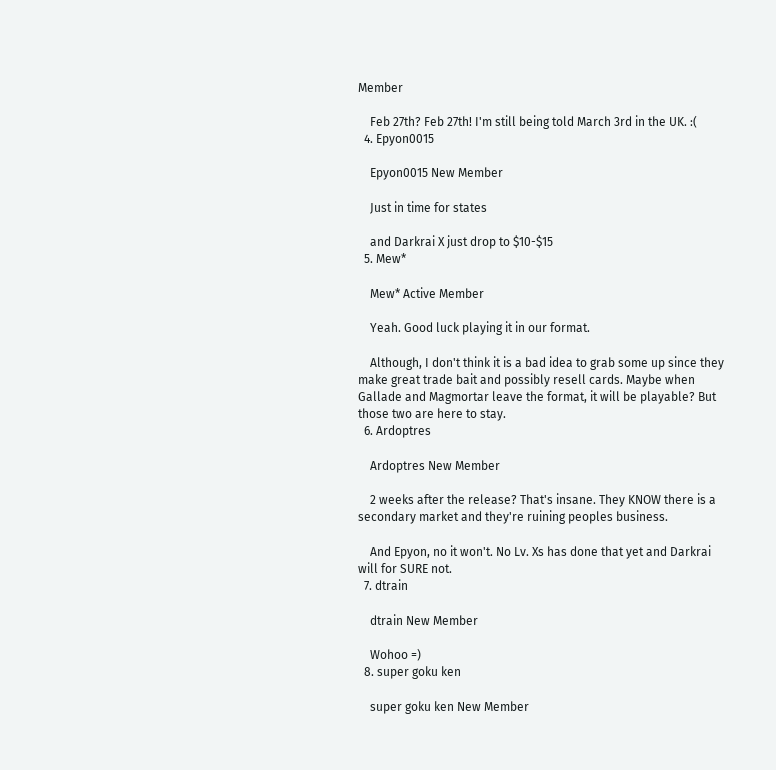Member

    Feb 27th? Feb 27th! I'm still being told March 3rd in the UK. :(
  4. Epyon0015

    Epyon0015 New Member

    Just in time for states

    and Darkrai X just drop to $10-$15
  5. Mew*

    Mew* Active Member

    Yeah. Good luck playing it in our format.

    Although, I don't think it is a bad idea to grab some up since they make great trade bait and possibly resell cards. Maybe when Gallade and Magmortar leave the format, it will be playable? But those two are here to stay.
  6. Ardoptres

    Ardoptres New Member

    2 weeks after the release? That's insane. They KNOW there is a secondary market and they're ruining peoples business.

    And Epyon, no it won't. No Lv. Xs has done that yet and Darkrai will for SURE not.
  7. dtrain

    dtrain New Member

    Wohoo =)
  8. super goku ken

    super goku ken New Member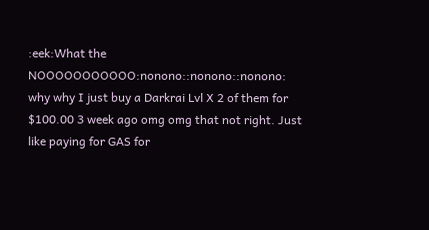:eek:What the NOOOOOOOOOOO:nonono::nonono::nonono: why why I just buy a Darkrai Lvl X 2 of them for $100.00 3 week ago omg omg that not right. Just like paying for GAS for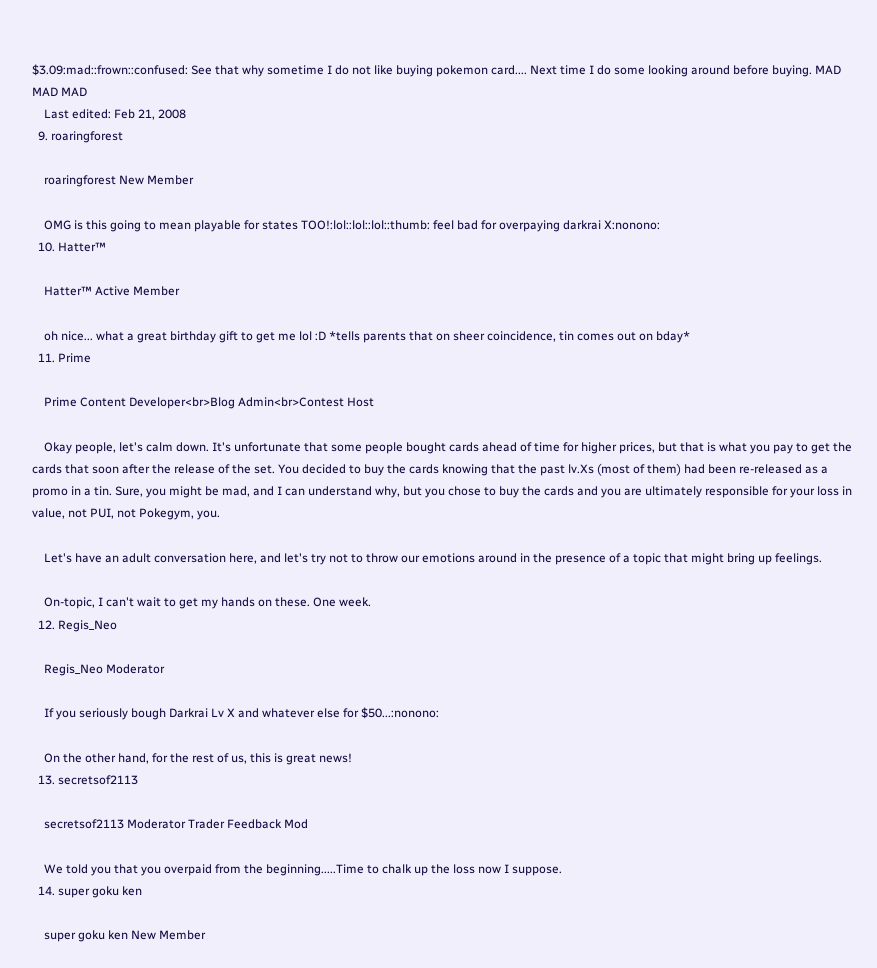$3.09:mad::frown::confused: See that why sometime I do not like buying pokemon card.... Next time I do some looking around before buying. MAD MAD MAD
    Last edited: Feb 21, 2008
  9. roaringforest

    roaringforest New Member

    OMG is this going to mean playable for states TOO!:lol::lol::lol::thumb: feel bad for overpaying darkrai X:nonono:
  10. Hatter™

    Hatter™ Active Member

    oh nice... what a great birthday gift to get me lol :D *tells parents that on sheer coincidence, tin comes out on bday*
  11. Prime

    Prime Content Developer<br>Blog Admin<br>Contest Host

    Okay people, let's calm down. It's unfortunate that some people bought cards ahead of time for higher prices, but that is what you pay to get the cards that soon after the release of the set. You decided to buy the cards knowing that the past lv.Xs (most of them) had been re-released as a promo in a tin. Sure, you might be mad, and I can understand why, but you chose to buy the cards and you are ultimately responsible for your loss in value, not PUI, not Pokegym, you.

    Let's have an adult conversation here, and let's try not to throw our emotions around in the presence of a topic that might bring up feelings.

    On-topic, I can't wait to get my hands on these. One week.
  12. Regis_Neo

    Regis_Neo Moderator

    If you seriously bough Darkrai Lv X and whatever else for $50...:nonono:

    On the other hand, for the rest of us, this is great news!
  13. secretsof2113

    secretsof2113 Moderator Trader Feedback Mod

    We told you that you overpaid from the beginning.....Time to chalk up the loss now I suppose.
  14. super goku ken

    super goku ken New Member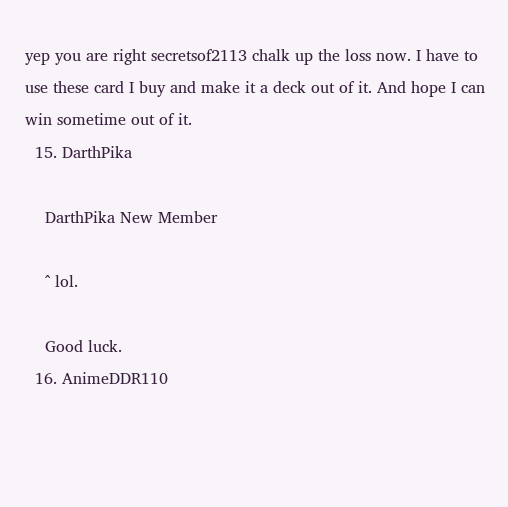yep you are right secretsof2113 chalk up the loss now. I have to use these card I buy and make it a deck out of it. And hope I can win sometime out of it.
  15. DarthPika

    DarthPika New Member

    ^ lol.

    Good luck.
  16. AnimeDDR110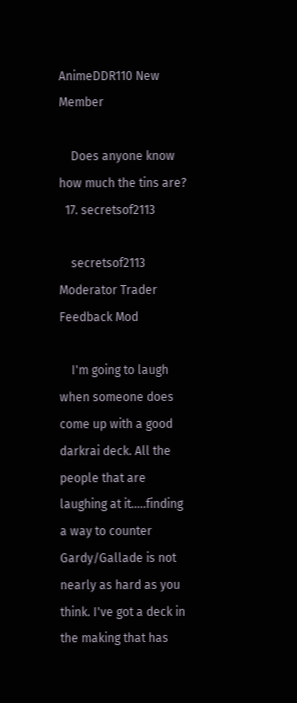AnimeDDR110 New Member

    Does anyone know how much the tins are?
  17. secretsof2113

    secretsof2113 Moderator Trader Feedback Mod

    I'm going to laugh when someone does come up with a good darkrai deck. All the people that are laughing at it.....finding a way to counter Gardy/Gallade is not nearly as hard as you think. I've got a deck in the making that has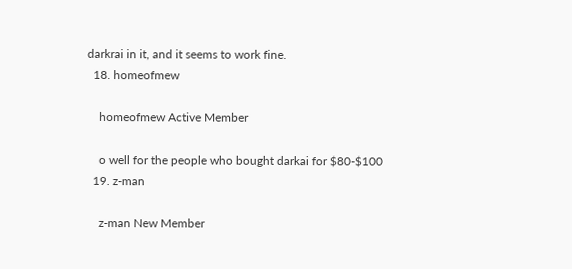darkrai in it, and it seems to work fine.
  18. homeofmew

    homeofmew Active Member

    o well for the people who bought darkai for $80-$100
  19. z-man

    z-man New Member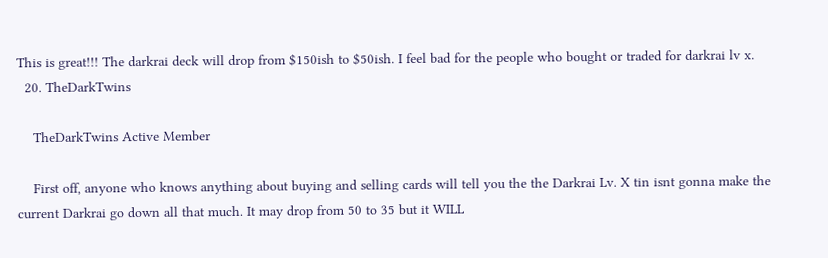This is great!!! The darkrai deck will drop from $150ish to $50ish. I feel bad for the people who bought or traded for darkrai lv x.
  20. TheDarkTwins

    TheDarkTwins Active Member

    First off, anyone who knows anything about buying and selling cards will tell you the the Darkrai Lv. X tin isnt gonna make the current Darkrai go down all that much. It may drop from 50 to 35 but it WILL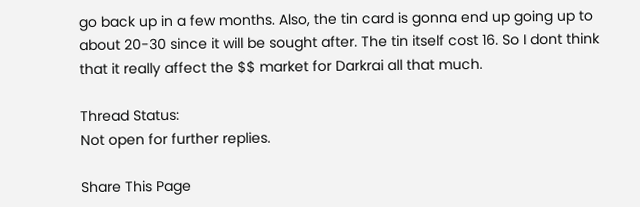go back up in a few months. Also, the tin card is gonna end up going up to about 20-30 since it will be sought after. The tin itself cost 16. So I dont think that it really affect the $$ market for Darkrai all that much.

Thread Status:
Not open for further replies.

Share This Page